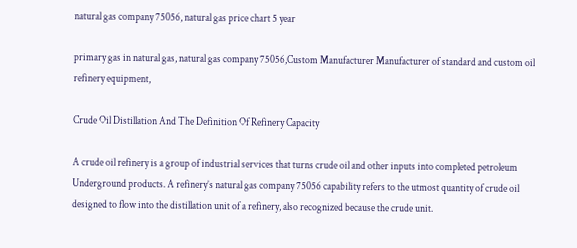natural gas company 75056, natural gas price chart 5 year

primary gas in natural gas, natural gas company 75056,Custom Manufacturer Manufacturer of standard and custom oil refinery equipment,

Crude Oil Distillation And The Definition Of Refinery Capacity

A crude oil refinery is a group of industrial services that turns crude oil and other inputs into completed petroleum Underground products. A refinery’s natural gas company 75056 capability refers to the utmost quantity of crude oil designed to flow into the distillation unit of a refinery, also recognized because the crude unit.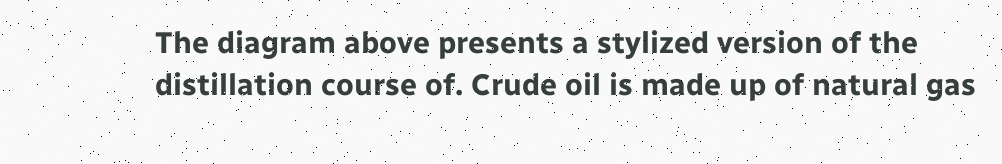The diagram above presents a stylized version of the distillation course of. Crude oil is made up of natural gas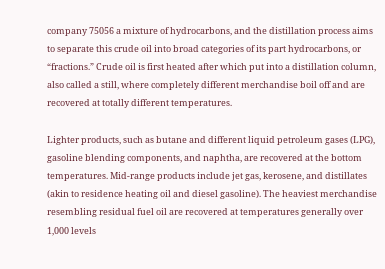company 75056 a mixture of hydrocarbons, and the distillation process aims to separate this crude oil into broad categories of its part hydrocarbons, or “fractions.” Crude oil is first heated after which put into a distillation column, also called a still, where completely different merchandise boil off and are recovered at totally different temperatures.

Lighter products, such as butane and different liquid petroleum gases (LPG), gasoline blending components, and naphtha, are recovered at the bottom temperatures. Mid-range products include jet gas, kerosene, and distillates (akin to residence heating oil and diesel gasoline). The heaviest merchandise resembling residual fuel oil are recovered at temperatures generally over 1,000 levels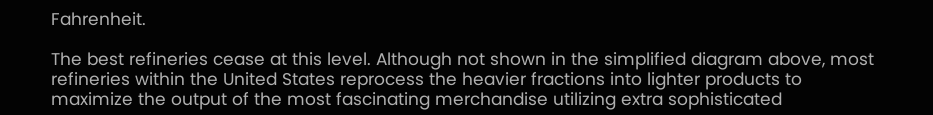Fahrenheit.

The best refineries cease at this level. Although not shown in the simplified diagram above, most refineries within the United States reprocess the heavier fractions into lighter products to maximize the output of the most fascinating merchandise utilizing extra sophisticated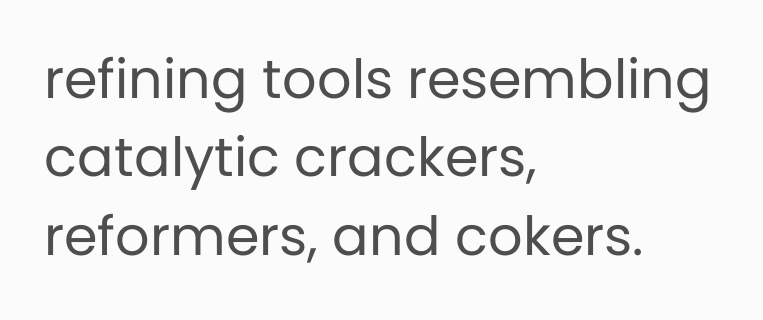refining tools resembling catalytic crackers, reformers, and cokers.